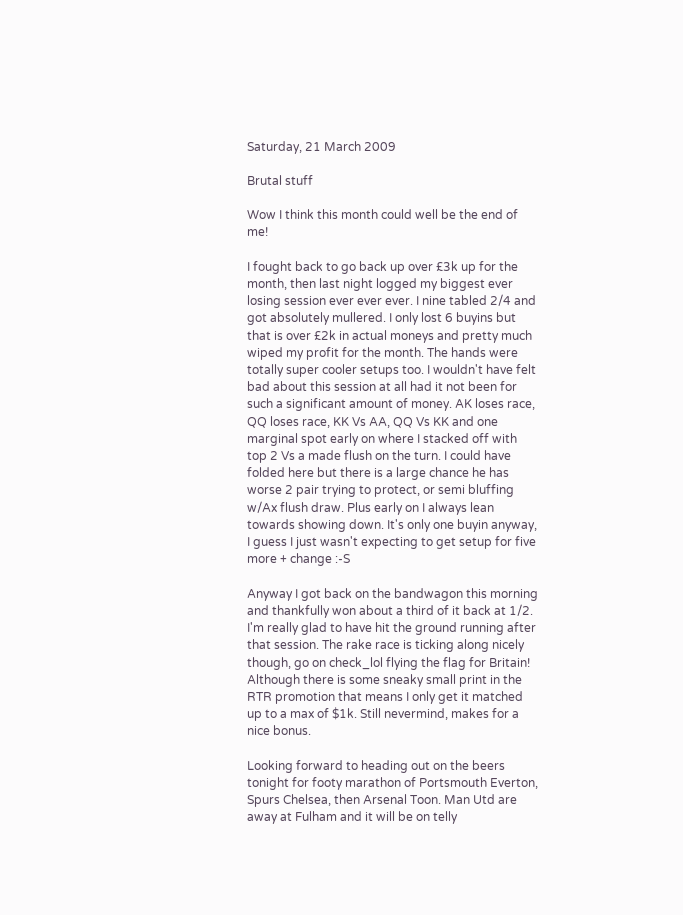Saturday, 21 March 2009

Brutal stuff

Wow I think this month could well be the end of me!

I fought back to go back up over £3k up for the month, then last night logged my biggest ever losing session ever ever ever. I nine tabled 2/4 and got absolutely mullered. I only lost 6 buyins but that is over £2k in actual moneys and pretty much wiped my profit for the month. The hands were totally super cooler setups too. I wouldn't have felt bad about this session at all had it not been for such a significant amount of money. AK loses race, QQ loses race, KK Vs AA, QQ Vs KK and one marginal spot early on where I stacked off with top 2 Vs a made flush on the turn. I could have folded here but there is a large chance he has worse 2 pair trying to protect, or semi bluffing w/Ax flush draw. Plus early on I always lean towards showing down. It's only one buyin anyway, I guess I just wasn't expecting to get setup for five more + change :-S

Anyway I got back on the bandwagon this morning and thankfully won about a third of it back at 1/2. I'm really glad to have hit the ground running after that session. The rake race is ticking along nicely though, go on check_lol flying the flag for Britain! Although there is some sneaky small print in the RTR promotion that means I only get it matched up to a max of $1k. Still nevermind, makes for a nice bonus.

Looking forward to heading out on the beers tonight for footy marathon of Portsmouth Everton, Spurs Chelsea, then Arsenal Toon. Man Utd are away at Fulham and it will be on telly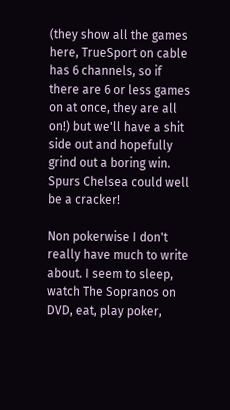(they show all the games here, TrueSport on cable has 6 channels, so if there are 6 or less games on at once, they are all on!) but we'll have a shit side out and hopefully grind out a boring win. Spurs Chelsea could well be a cracker!

Non pokerwise I don't really have much to write about. I seem to sleep, watch The Sopranos on DVD, eat, play poker,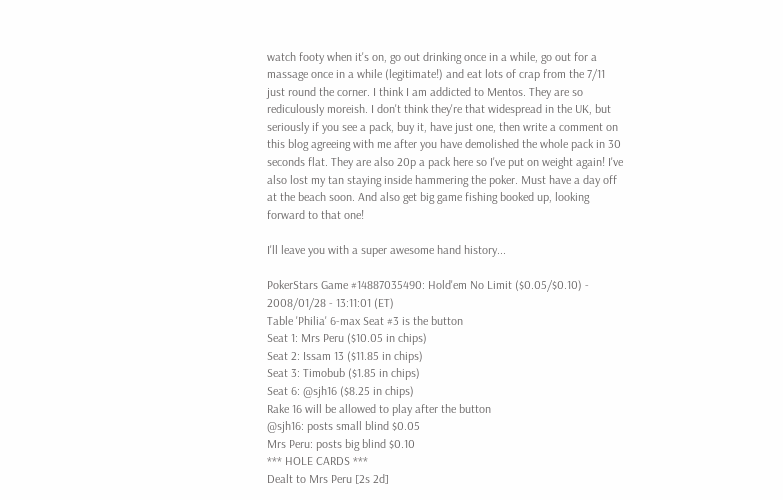watch footy when it's on, go out drinking once in a while, go out for a massage once in a while (legitimate!) and eat lots of crap from the 7/11 just round the corner. I think I am addicted to Mentos. They are so rediculously moreish. I don't think they're that widespread in the UK, but seriously if you see a pack, buy it, have just one, then write a comment on this blog agreeing with me after you have demolished the whole pack in 30 seconds flat. They are also 20p a pack here so I've put on weight again! I've also lost my tan staying inside hammering the poker. Must have a day off at the beach soon. And also get big game fishing booked up, looking forward to that one!

I'll leave you with a super awesome hand history...

PokerStars Game #14887035490: Hold'em No Limit ($0.05/$0.10) - 2008/01/28 - 13:11:01 (ET)
Table 'Philia' 6-max Seat #3 is the button
Seat 1: Mrs Peru ($10.05 in chips)
Seat 2: Issam 13 ($11.85 in chips)
Seat 3: Timobub ($1.85 in chips)
Seat 6: @sjh16 ($8.25 in chips)
Rake 16 will be allowed to play after the button
@sjh16: posts small blind $0.05
Mrs Peru: posts big blind $0.10
*** HOLE CARDS ***
Dealt to Mrs Peru [2s 2d]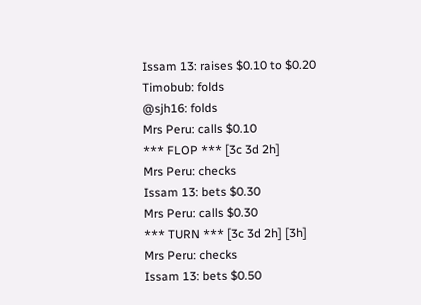Issam 13: raises $0.10 to $0.20
Timobub: folds
@sjh16: folds
Mrs Peru: calls $0.10
*** FLOP *** [3c 3d 2h]
Mrs Peru: checks
Issam 13: bets $0.30
Mrs Peru: calls $0.30
*** TURN *** [3c 3d 2h] [3h]
Mrs Peru: checks
Issam 13: bets $0.50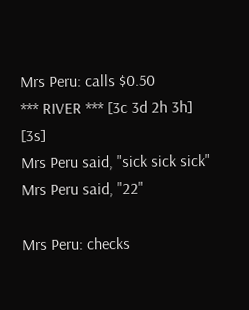Mrs Peru: calls $0.50
*** RIVER *** [3c 3d 2h 3h] [3s]
Mrs Peru said, "sick sick sick"
Mrs Peru said, "22"

Mrs Peru: checks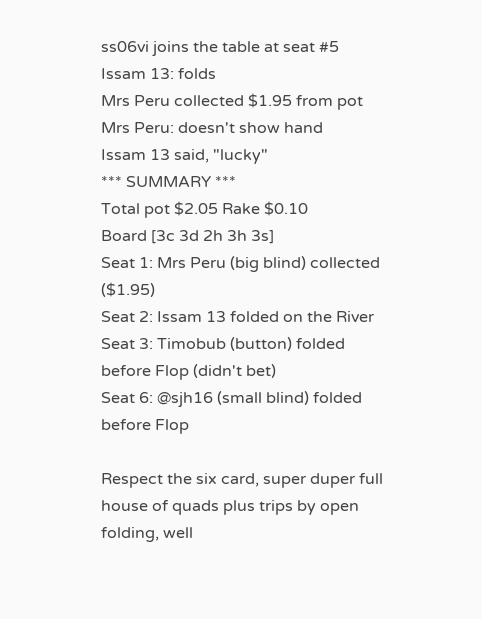ss06vi joins the table at seat #5
Issam 13: folds
Mrs Peru collected $1.95 from pot
Mrs Peru: doesn't show hand
Issam 13 said, "lucky"
*** SUMMARY ***
Total pot $2.05 Rake $0.10
Board [3c 3d 2h 3h 3s]
Seat 1: Mrs Peru (big blind) collected ($1.95)
Seat 2: Issam 13 folded on the River
Seat 3: Timobub (button) folded before Flop (didn't bet)
Seat 6: @sjh16 (small blind) folded before Flop

Respect the six card, super duper full house of quads plus trips by open folding, well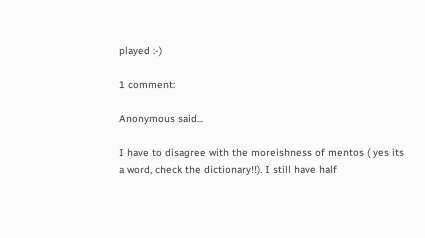played :-)

1 comment:

Anonymous said...

I have to disagree with the moreishness of mentos ( yes its a word, check the dictionary!!). I still have half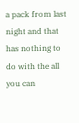a pack from last night and that has nothing to do with the all you can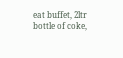eat buffet, 2ltr bottle of coke,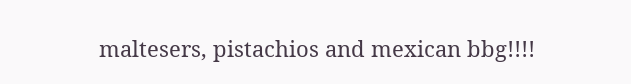maltesers, pistachios and mexican bbg!!!!